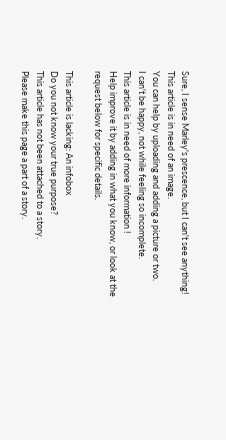Sure, I sense Marley's prescence, but I can't see anything!
This article is in need of an image.
You can help by uploading and adding a picture or two.
I can't be happy, not while feeling so incomplete.
This article is in need of more information !
Help improve it by adding in what you know, or look at the request below for specific details.

This article is lacking: An infobox
Do you not know your true purpose?
This article has not been attached to a story.
Please make this page a part of a story.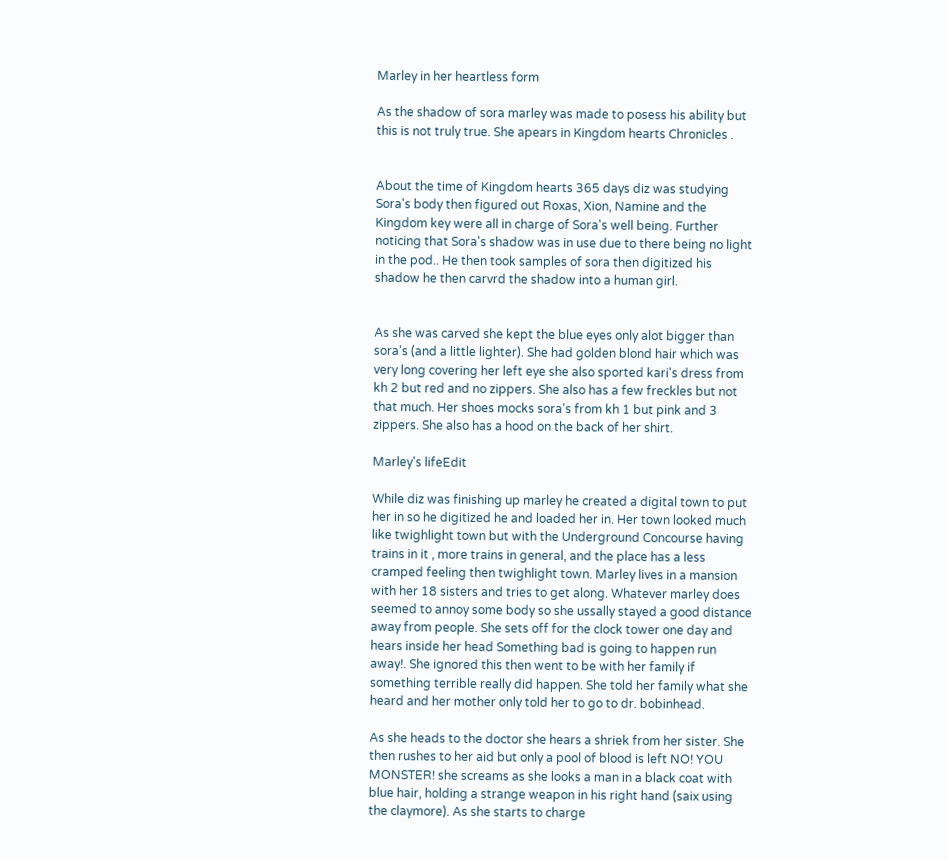Marley in her heartless form

As the shadow of sora marley was made to posess his ability but this is not truly true. She apears in Kingdom hearts Chronicles .


About the time of Kingdom hearts 365 days diz was studying Sora's body then figured out Roxas, Xion, Namine and the Kingdom key were all in charge of Sora's well being. Further noticing that Sora's shadow was in use due to there being no light in the pod.. He then took samples of sora then digitized his shadow he then carvrd the shadow into a human girl.


As she was carved she kept the blue eyes only alot bigger than sora's (and a little lighter). She had golden blond hair which was very long covering her left eye she also sported kari's dress from kh 2 but red and no zippers. She also has a few freckles but not that much. Her shoes mocks sora's from kh 1 but pink and 3 zippers. She also has a hood on the back of her shirt.

Marley's lifeEdit

While diz was finishing up marley he created a digital town to put her in so he digitized he and loaded her in. Her town looked much like twighlight town but with the Underground Concourse having trains in it , more trains in general, and the place has a less cramped feeling then twighlight town. Marley lives in a mansion with her 18 sisters and tries to get along. Whatever marley does seemed to annoy some body so she ussally stayed a good distance away from people. She sets off for the clock tower one day and hears inside her head Something bad is going to happen run away!. She ignored this then went to be with her family if something terrible really did happen. She told her family what she heard and her mother only told her to go to dr. bobinhead.

As she heads to the doctor she hears a shriek from her sister. She then rushes to her aid but only a pool of blood is left NO! YOU MONSTER! she screams as she looks a man in a black coat with blue hair, holding a strange weapon in his right hand (saix using the claymore). As she starts to charge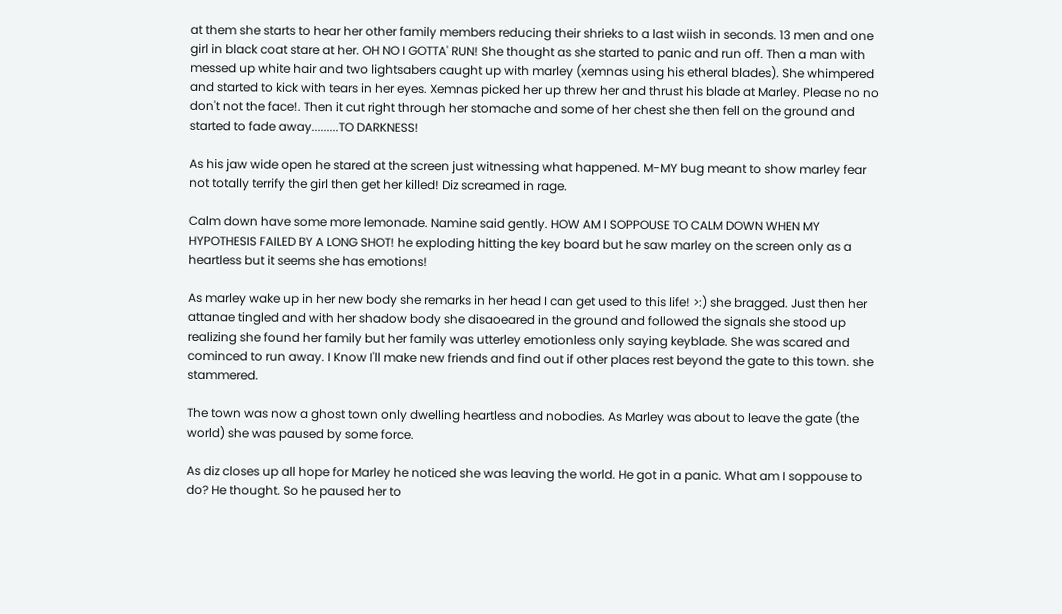at them she starts to hear her other family members reducing their shrieks to a last wiish in seconds. 13 men and one girl in black coat stare at her. OH NO I GOTTA' RUN! She thought as she started to panic and run off. Then a man with messed up white hair and two lightsabers caught up with marley (xemnas using his etheral blades). She whimpered and started to kick with tears in her eyes. Xemnas picked her up threw her and thrust his blade at Marley. Please no no don't not the face!. Then it cut right through her stomache and some of her chest she then fell on the ground and started to fade away.........TO DARKNESS!

As his jaw wide open he stared at the screen just witnessing what happened. M-MY bug meant to show marley fear not totally terrify the girl then get her killed! Diz screamed in rage.

Calm down have some more lemonade. Namine said gently. HOW AM I SOPPOUSE TO CALM DOWN WHEN MY HYPOTHESIS FAILED BY A LONG SHOT! he exploding hitting the key board but he saw marley on the screen only as a heartless but it seems she has emotions!

As marley wake up in her new body she remarks in her head I can get used to this life! >:) she bragged. Just then her attanae tingled and with her shadow body she disaoeared in the ground and followed the signals she stood up realizing she found her family but her family was utterley emotionless only saying keyblade. She was scared and cominced to run away. I Know I'll make new friends and find out if other places rest beyond the gate to this town. she stammered.

The town was now a ghost town only dwelling heartless and nobodies. As Marley was about to leave the gate (the world) she was paused by some force.

As diz closes up all hope for Marley he noticed she was leaving the world. He got in a panic. What am I soppouse to do? He thought. So he paused her to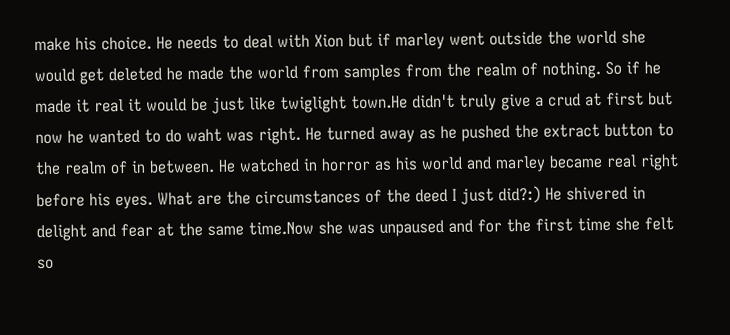make his choice. He needs to deal with Xion but if marley went outside the world she would get deleted he made the world from samples from the realm of nothing. So if he made it real it would be just like twiglight town.He didn't truly give a crud at first but now he wanted to do waht was right. He turned away as he pushed the extract button to the realm of in between. He watched in horror as his world and marley became real right before his eyes. What are the circumstances of the deed I just did?:) He shivered in delight and fear at the same time.Now she was unpaused and for the first time she felt so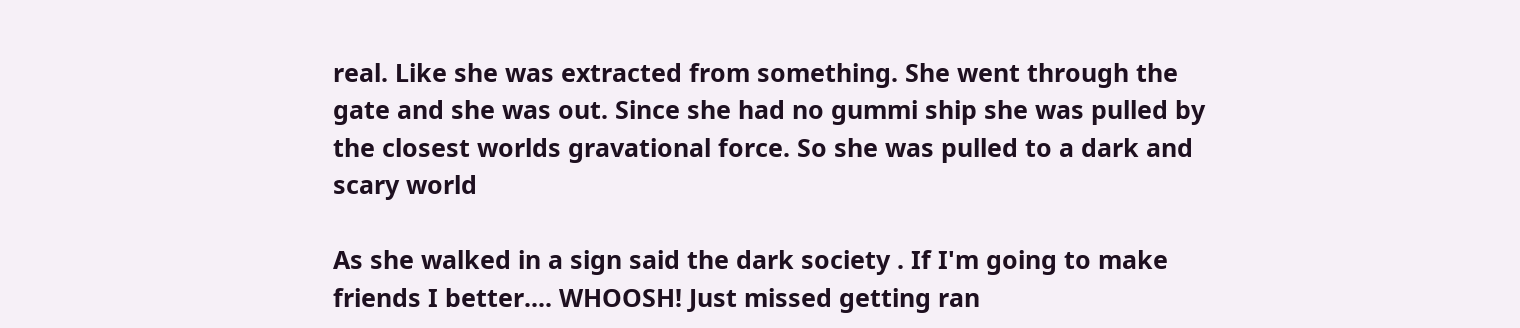real. Like she was extracted from something. She went through the gate and she was out. Since she had no gummi ship she was pulled by the closest worlds gravational force. So she was pulled to a dark and scary world

As she walked in a sign said the dark society . If I'm going to make friends I better.... WHOOSH! Just missed getting ran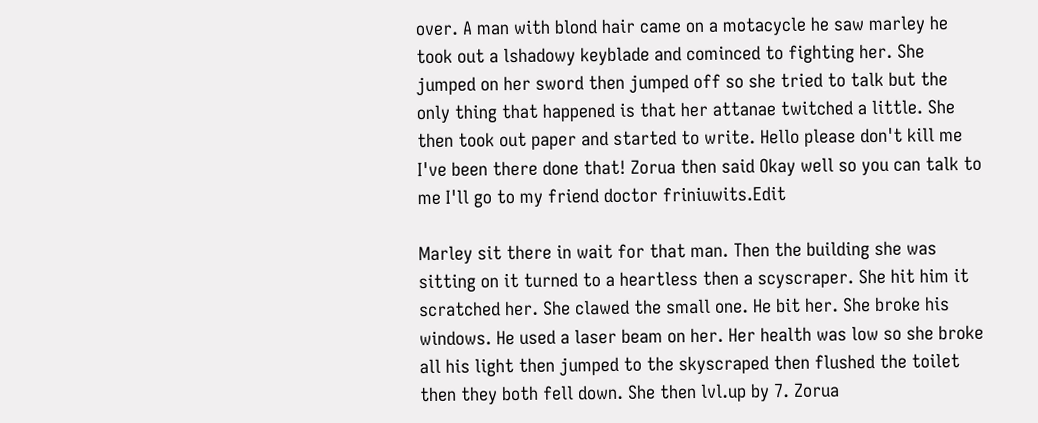over. A man with blond hair came on a motacycle he saw marley he took out a lshadowy keyblade and cominced to fighting her. She jumped on her sword then jumped off so she tried to talk but the only thing that happened is that her attanae twitched a little. She then took out paper and started to write. Hello please don't kill me I've been there done that! Zorua then said Okay well so you can talk to me I'll go to my friend doctor friniuwits.Edit

Marley sit there in wait for that man. Then the building she was sitting on it turned to a heartless then a scyscraper. She hit him it scratched her. She clawed the small one. He bit her. She broke his windows. He used a laser beam on her. Her health was low so she broke all his light then jumped to the skyscraped then flushed the toilet then they both fell down. She then lvl.up by 7. Zorua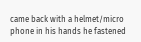came back with a helmet/micro phone in his hands he fastened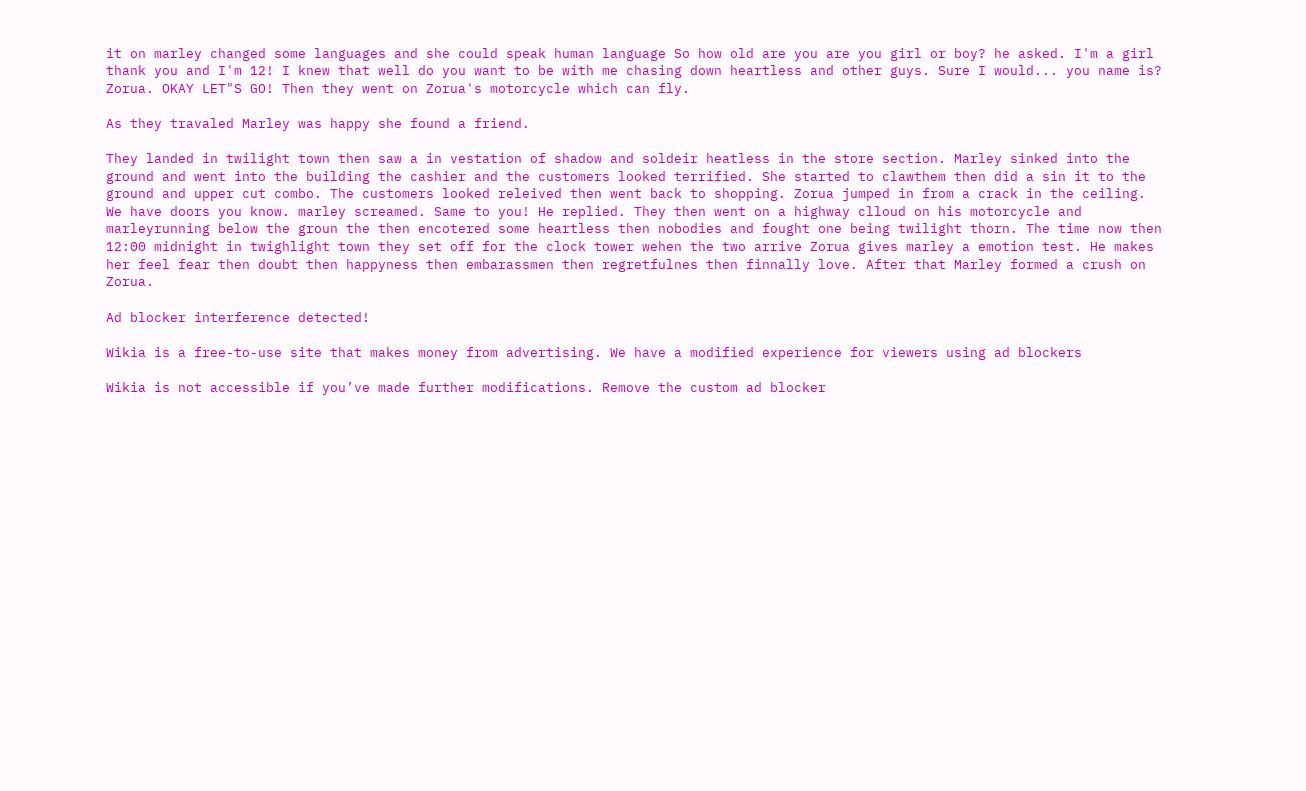it on marley changed some languages and she could speak human language So how old are you are you girl or boy? he asked. I'm a girl thank you and I'm 12! I knew that well do you want to be with me chasing down heartless and other guys. Sure I would... you name is? Zorua. OKAY LET"S GO! Then they went on Zorua's motorcycle which can fly.

As they travaled Marley was happy she found a friend.

They landed in twilight town then saw a in vestation of shadow and soldeir heatless in the store section. Marley sinked into the ground and went into the building the cashier and the customers looked terrified. She started to clawthem then did a sin it to the ground and upper cut combo. The customers looked releived then went back to shopping. Zorua jumped in from a crack in the ceiling. We have doors you know. marley screamed. Same to you! He replied. They then went on a highway clloud on his motorcycle and marleyrunning below the groun the then encotered some heartless then nobodies and fought one being twilight thorn. The time now then 12:00 midnight in twighlight town they set off for the clock tower wehen the two arrive Zorua gives marley a emotion test. He makes her feel fear then doubt then happyness then embarassmen then regretfulnes then finnally love. After that Marley formed a crush on Zorua.

Ad blocker interference detected!

Wikia is a free-to-use site that makes money from advertising. We have a modified experience for viewers using ad blockers

Wikia is not accessible if you’ve made further modifications. Remove the custom ad blocker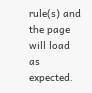rule(s) and the page will load as expected.